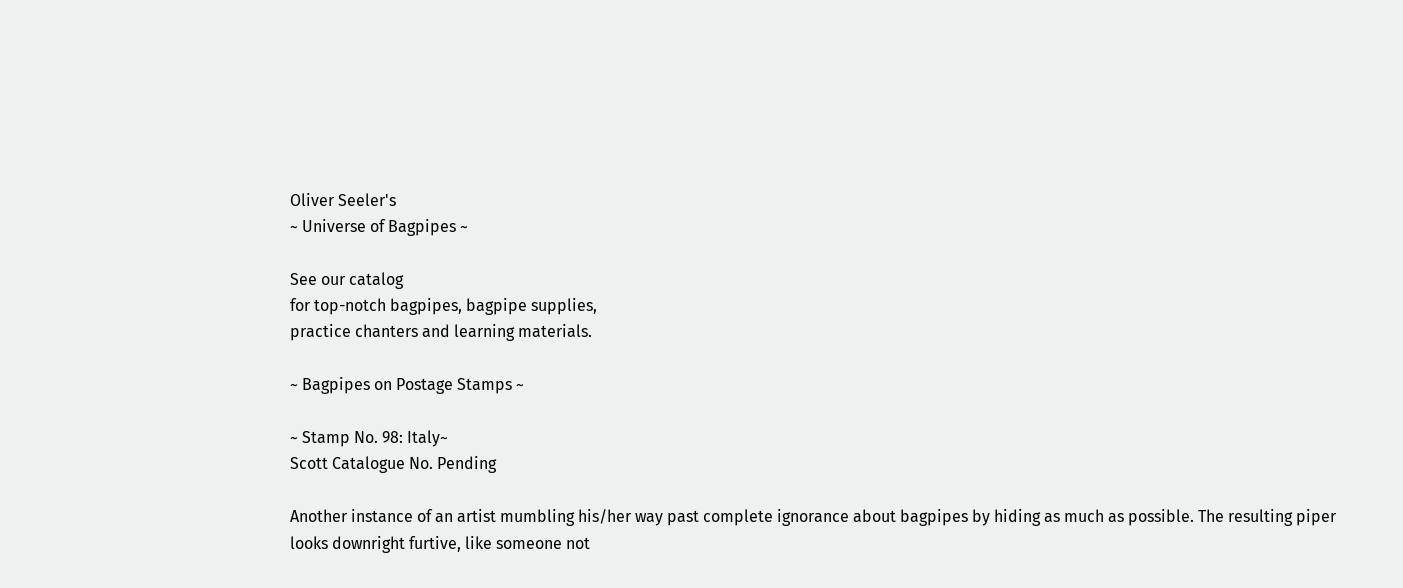Oliver Seeler's
~ Universe of Bagpipes ~

See our catalog
for top-notch bagpipes, bagpipe supplies,
practice chanters and learning materials.

~ Bagpipes on Postage Stamps ~

~ Stamp No. 98: Italy~
Scott Catalogue No. Pending

Another instance of an artist mumbling his/her way past complete ignorance about bagpipes by hiding as much as possible. The resulting piper looks downright furtive, like someone not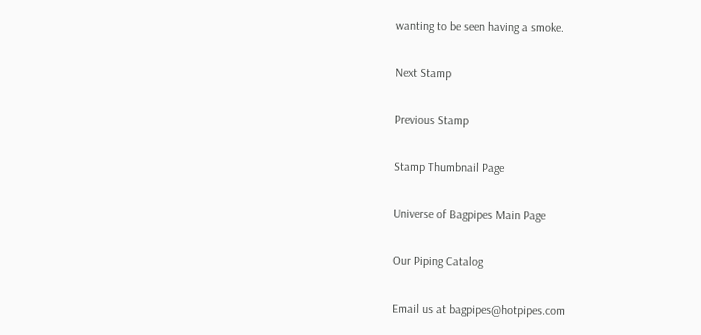wanting to be seen having a smoke.

Next Stamp

Previous Stamp

Stamp Thumbnail Page

Universe of Bagpipes Main Page

Our Piping Catalog

Email us at bagpipes@hotpipes.com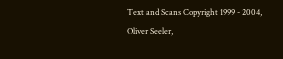Text and Scans Copyright 1999 - 2004, Oliver Seeler,